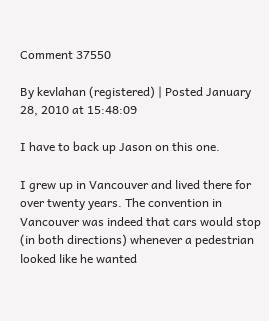Comment 37550

By kevlahan (registered) | Posted January 28, 2010 at 15:48:09

I have to back up Jason on this one.

I grew up in Vancouver and lived there for over twenty years. The convention in Vancouver was indeed that cars would stop (in both directions) whenever a pedestrian looked like he wanted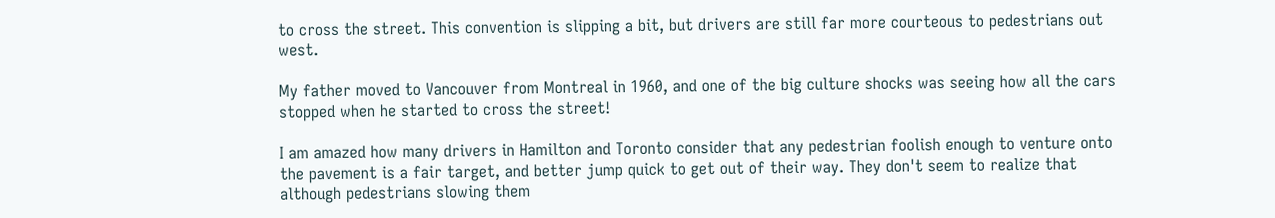to cross the street. This convention is slipping a bit, but drivers are still far more courteous to pedestrians out west.

My father moved to Vancouver from Montreal in 1960, and one of the big culture shocks was seeing how all the cars stopped when he started to cross the street!

I am amazed how many drivers in Hamilton and Toronto consider that any pedestrian foolish enough to venture onto the pavement is a fair target, and better jump quick to get out of their way. They don't seem to realize that although pedestrians slowing them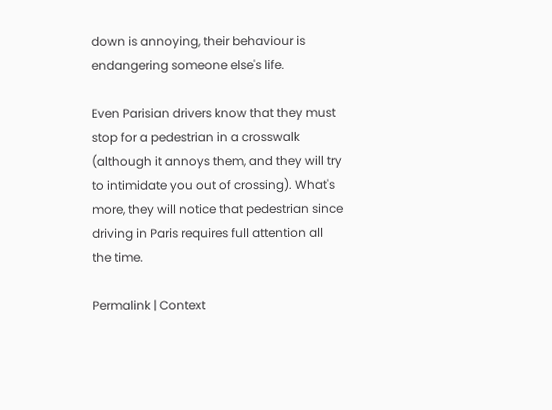down is annoying, their behaviour is endangering someone else's life.

Even Parisian drivers know that they must stop for a pedestrian in a crosswalk (although it annoys them, and they will try to intimidate you out of crossing). What's more, they will notice that pedestrian since driving in Paris requires full attention all the time.

Permalink | Context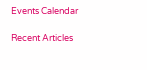Events Calendar

Recent Articles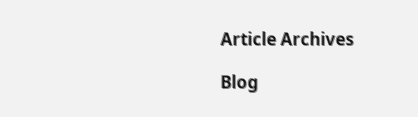Article Archives

Blog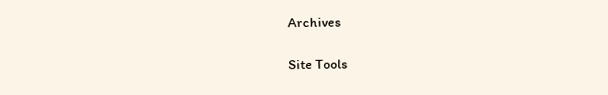Archives

Site Tools